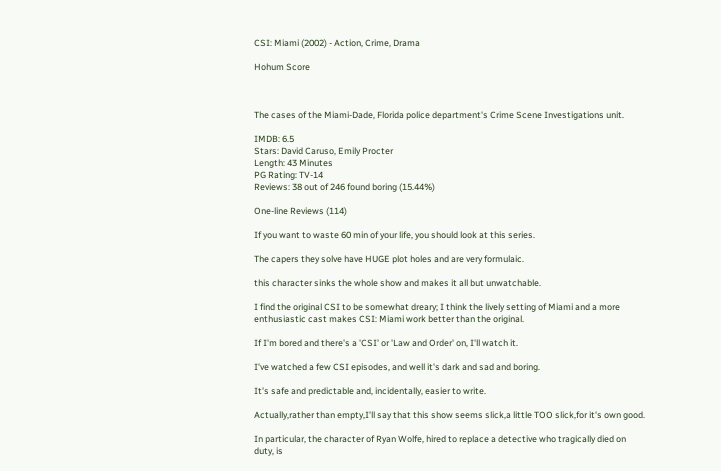CSI: Miami (2002) - Action, Crime, Drama

Hohum Score



The cases of the Miami-Dade, Florida police department's Crime Scene Investigations unit.

IMDB: 6.5
Stars: David Caruso, Emily Procter
Length: 43 Minutes
PG Rating: TV-14
Reviews: 38 out of 246 found boring (15.44%)

One-line Reviews (114)

If you want to waste 60 min of your life, you should look at this series.

The capers they solve have HUGE plot holes and are very formulaic.

this character sinks the whole show and makes it all but unwatchable.

I find the original CSI to be somewhat dreary; I think the lively setting of Miami and a more enthusiastic cast makes CSI: Miami work better than the original.

If I'm bored and there's a 'CSI' or 'Law and Order' on, I'll watch it.

I've watched a few CSI episodes, and well it's dark and sad and boring.

It's safe and predictable and, incidentally, easier to write.

Actually,rather than empty,I'll say that this show seems slick,a little TOO slick,for it's own good.

In particular, the character of Ryan Wolfe, hired to replace a detective who tragically died on duty, is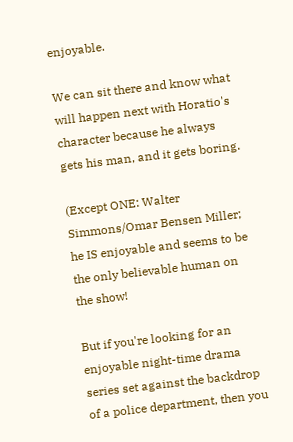enjoyable.

We can sit there and know what will happen next with Horatio's character because he always gets his man, and it gets boring.

(Except ONE: Walter Simmons/Omar Bensen Miller; he IS enjoyable and seems to be the only believable human on the show!

But if you're looking for an enjoyable night-time drama series set against the backdrop of a police department, then you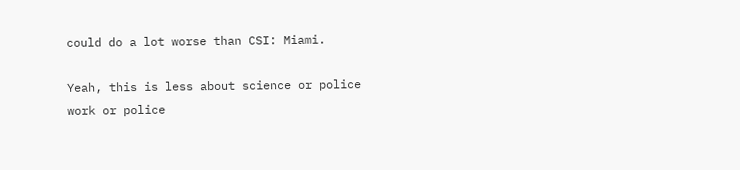could do a lot worse than CSI: Miami.

Yeah, this is less about science or police work or police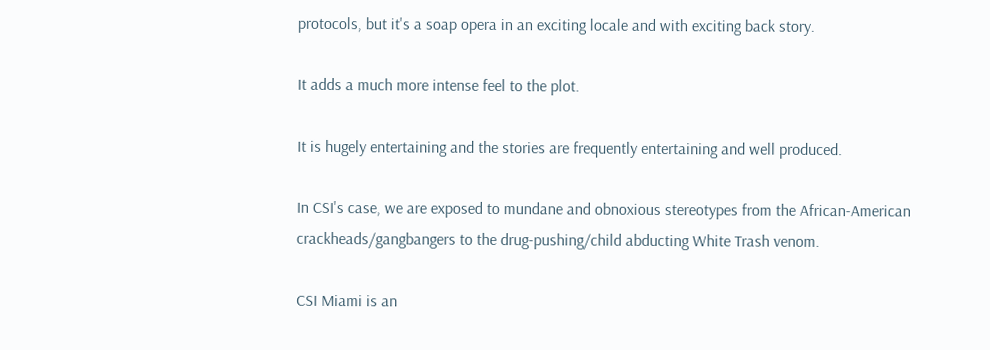protocols, but it's a soap opera in an exciting locale and with exciting back story.

It adds a much more intense feel to the plot.

It is hugely entertaining and the stories are frequently entertaining and well produced.

In CSI's case, we are exposed to mundane and obnoxious stereotypes from the African-American crackheads/gangbangers to the drug-pushing/child abducting White Trash venom.

CSI Miami is an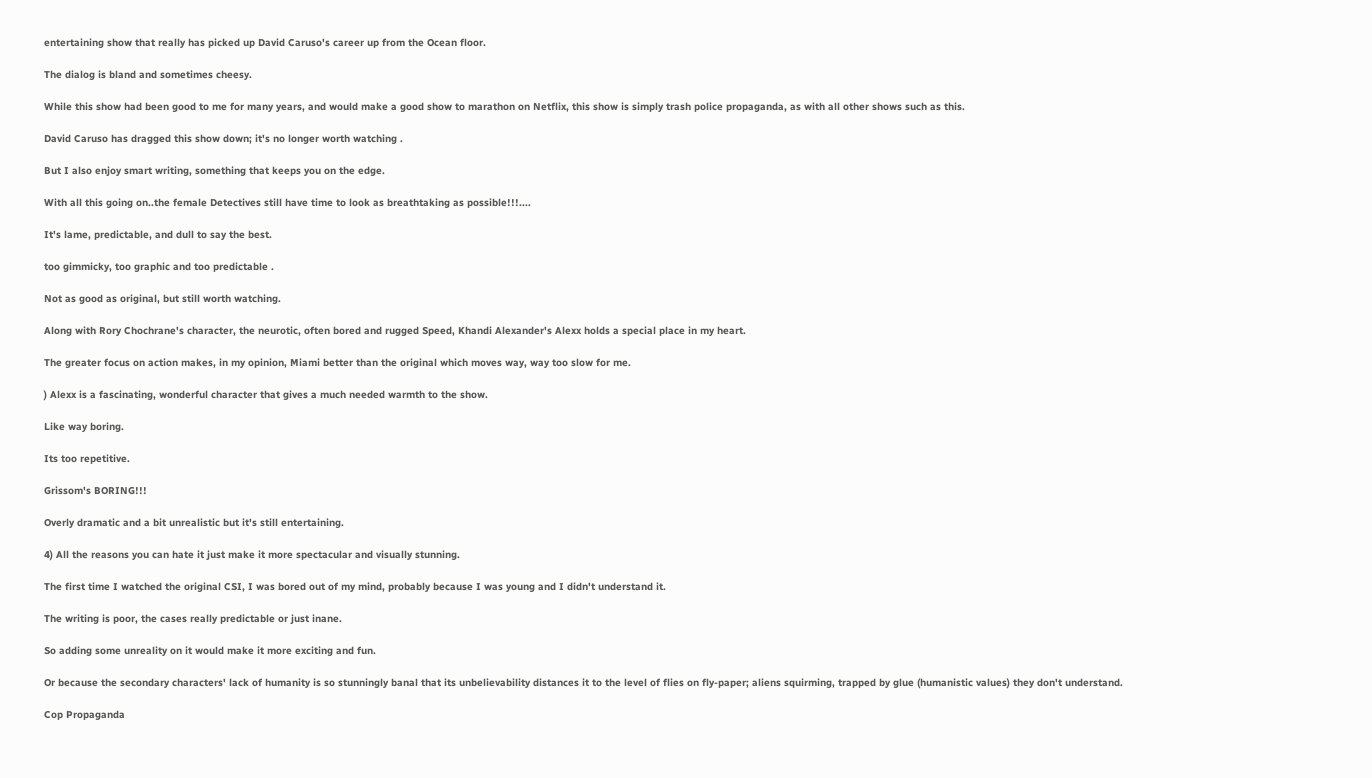entertaining show that really has picked up David Caruso's career up from the Ocean floor.

The dialog is bland and sometimes cheesy.

While this show had been good to me for many years, and would make a good show to marathon on Netflix, this show is simply trash police propaganda, as with all other shows such as this.

David Caruso has dragged this show down; it's no longer worth watching .

But I also enjoy smart writing, something that keeps you on the edge.

With all this going on..the female Detectives still have time to look as breathtaking as possible!!!....

It's lame, predictable, and dull to say the best.

too gimmicky, too graphic and too predictable .

Not as good as original, but still worth watching.

Along with Rory Chochrane's character, the neurotic, often bored and rugged Speed, Khandi Alexander's Alexx holds a special place in my heart.

The greater focus on action makes, in my opinion, Miami better than the original which moves way, way too slow for me.

) Alexx is a fascinating, wonderful character that gives a much needed warmth to the show.

Like way boring.

Its too repetitive.

Grissom's BORING!!!

Overly dramatic and a bit unrealistic but it's still entertaining.

4) All the reasons you can hate it just make it more spectacular and visually stunning.

The first time I watched the original CSI, I was bored out of my mind, probably because I was young and I didn't understand it.

The writing is poor, the cases really predictable or just inane.

So adding some unreality on it would make it more exciting and fun.

Or because the secondary characters' lack of humanity is so stunningly banal that its unbelievability distances it to the level of flies on fly-paper; aliens squirming, trapped by glue (humanistic values) they don't understand.

Cop Propaganda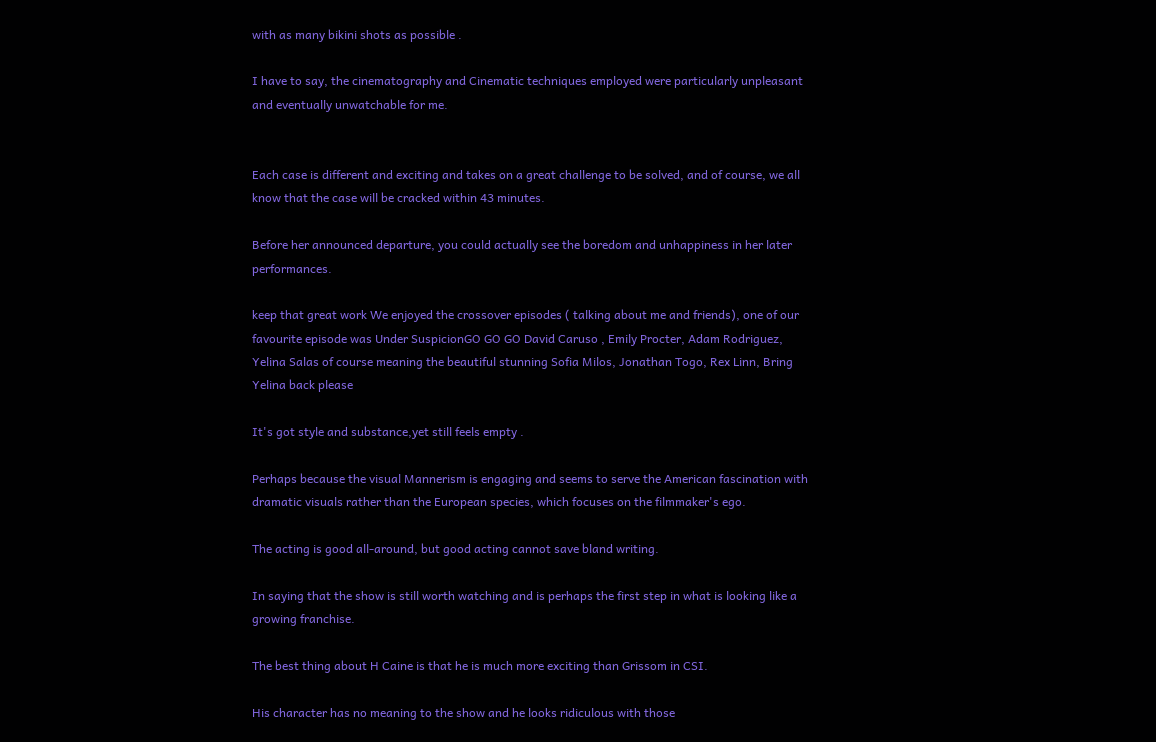with as many bikini shots as possible .

I have to say, the cinematography and Cinematic techniques employed were particularly unpleasant and eventually unwatchable for me.


Each case is different and exciting and takes on a great challenge to be solved, and of course, we all know that the case will be cracked within 43 minutes.

Before her announced departure, you could actually see the boredom and unhappiness in her later performances.

keep that great work We enjoyed the crossover episodes ( talking about me and friends), one of our favourite episode was Under SuspicionGO GO GO David Caruso , Emily Procter, Adam Rodriguez, Yelina Salas of course meaning the beautiful stunning Sofia Milos, Jonathan Togo, Rex Linn, Bring Yelina back please

It's got style and substance,yet still feels empty .

Perhaps because the visual Mannerism is engaging and seems to serve the American fascination with dramatic visuals rather than the European species, which focuses on the filmmaker's ego.

The acting is good all-around, but good acting cannot save bland writing.

In saying that the show is still worth watching and is perhaps the first step in what is looking like a growing franchise.

The best thing about H Caine is that he is much more exciting than Grissom in CSI.

His character has no meaning to the show and he looks ridiculous with those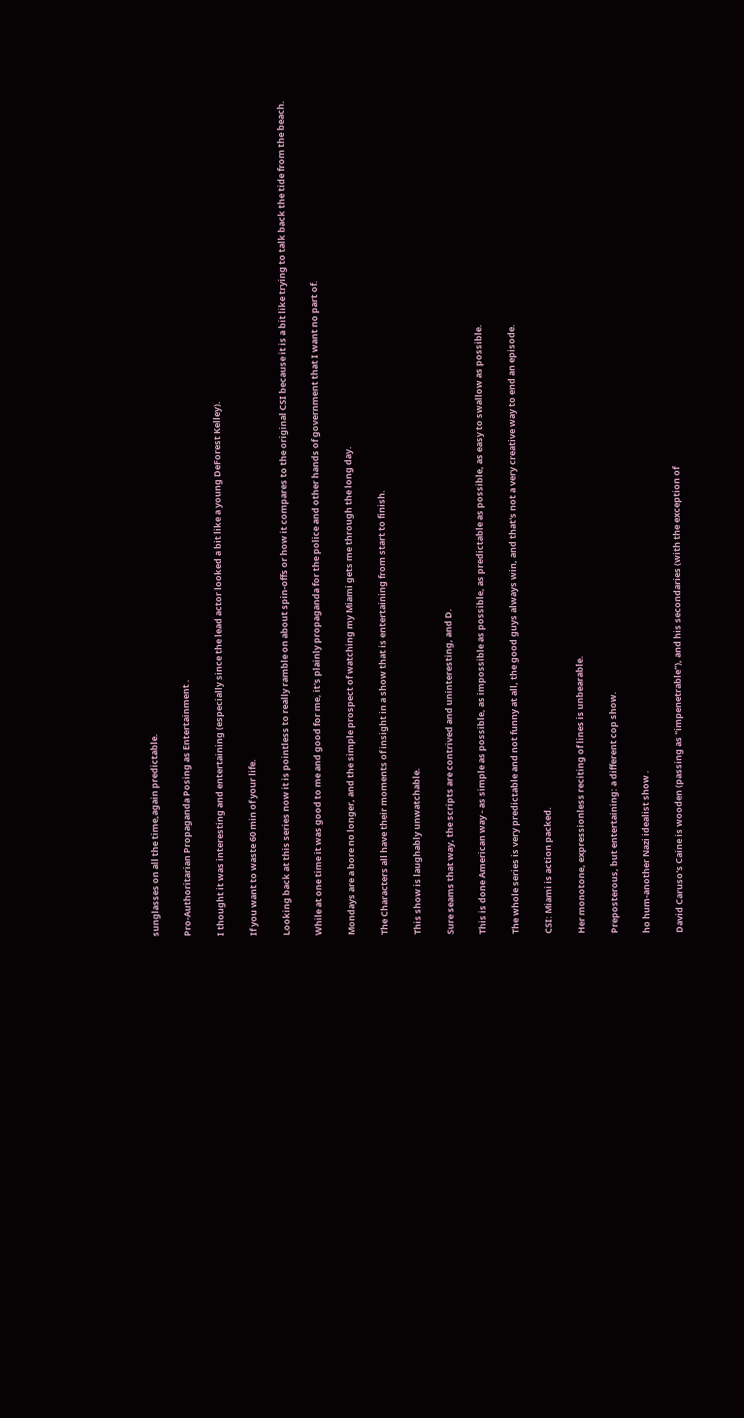sunglasses on all the time,again predictable.

Pro-Authoritarian Propaganda Posing as Entertainment .

I thought it was interesting and entertaining (especially since the lead actor looked a bit like a young DeForest Kelley).

If you want to waste 60 min of your life.

Looking back at this series now it is pointless to really ramble on about spin-offs or how it compares to the original CSI because it is a bit like trying to talk back the tide from the beach.

While at one time it was good to me and good for me, it's plainly propaganda for the police and other hands of government that I want no part of.

Mondays are a bore no longer, and the simple prospect of watching my Miami gets me through the long day.

The Characters all have their moments of insight in a show that is entertaining from start to finish.

This show is laughably unwatchable.

Sure seams that way, the scripts are contrived and uninteresting, and D.

This is done American way - as simple as possible, as impossible as possible, as predictable as possible, as easy to swallow as possible.

The whole series is very predictable and not funny at all, the good guys always win, and that's not a very creative way to end an episode.

CSI: Miami is action packed.

Her monotone, expressionless reciting of lines is unbearable.

Preposterous, but entertaining: a different cop show.

ho hum-another Nazi idealist show .

David Caruso's Caine is wooden (passing as "impenetrable"), and his secondaries (with the exception of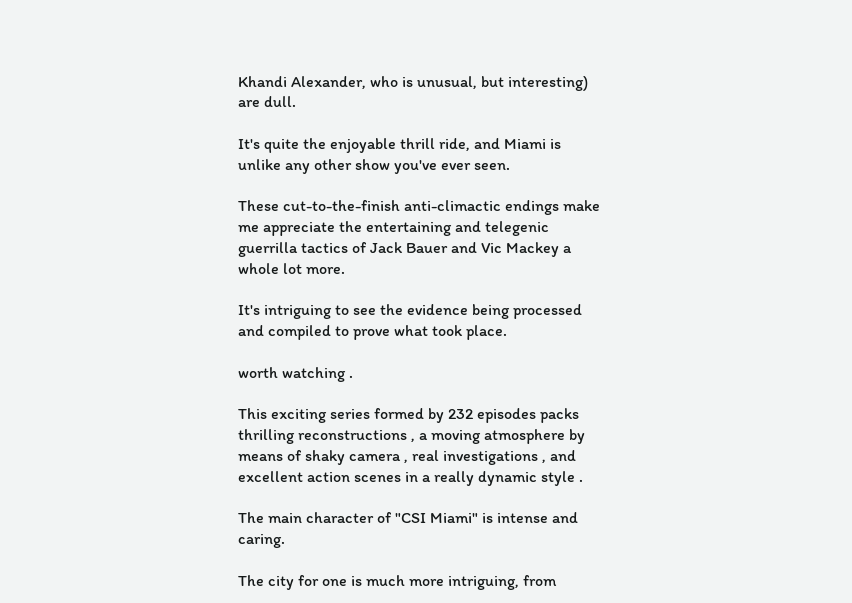Khandi Alexander, who is unusual, but interesting) are dull.

It's quite the enjoyable thrill ride, and Miami is unlike any other show you've ever seen.

These cut-to-the-finish anti-climactic endings make me appreciate the entertaining and telegenic guerrilla tactics of Jack Bauer and Vic Mackey a whole lot more.

It's intriguing to see the evidence being processed and compiled to prove what took place.

worth watching .

This exciting series formed by 232 episodes packs thrilling reconstructions , a moving atmosphere by means of shaky camera , real investigations , and excellent action scenes in a really dynamic style .

The main character of "CSI Miami" is intense and caring.

The city for one is much more intriguing, from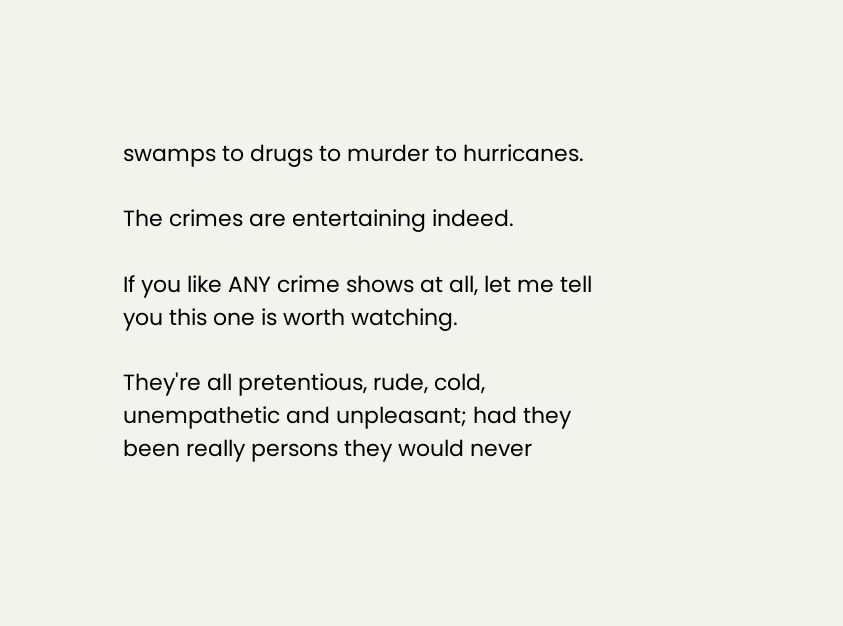swamps to drugs to murder to hurricanes.

The crimes are entertaining indeed.

If you like ANY crime shows at all, let me tell you this one is worth watching.

They're all pretentious, rude, cold, unempathetic and unpleasant; had they been really persons they would never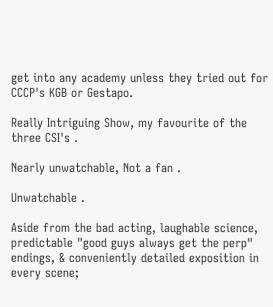get into any academy unless they tried out for CCCP's KGB or Gestapo.

Really Intriguing Show, my favourite of the three CSI's .

Nearly unwatchable, Not a fan .

Unwatchable .

Aside from the bad acting, laughable science, predictable "good guys always get the perp" endings, & conveniently detailed exposition in every scene;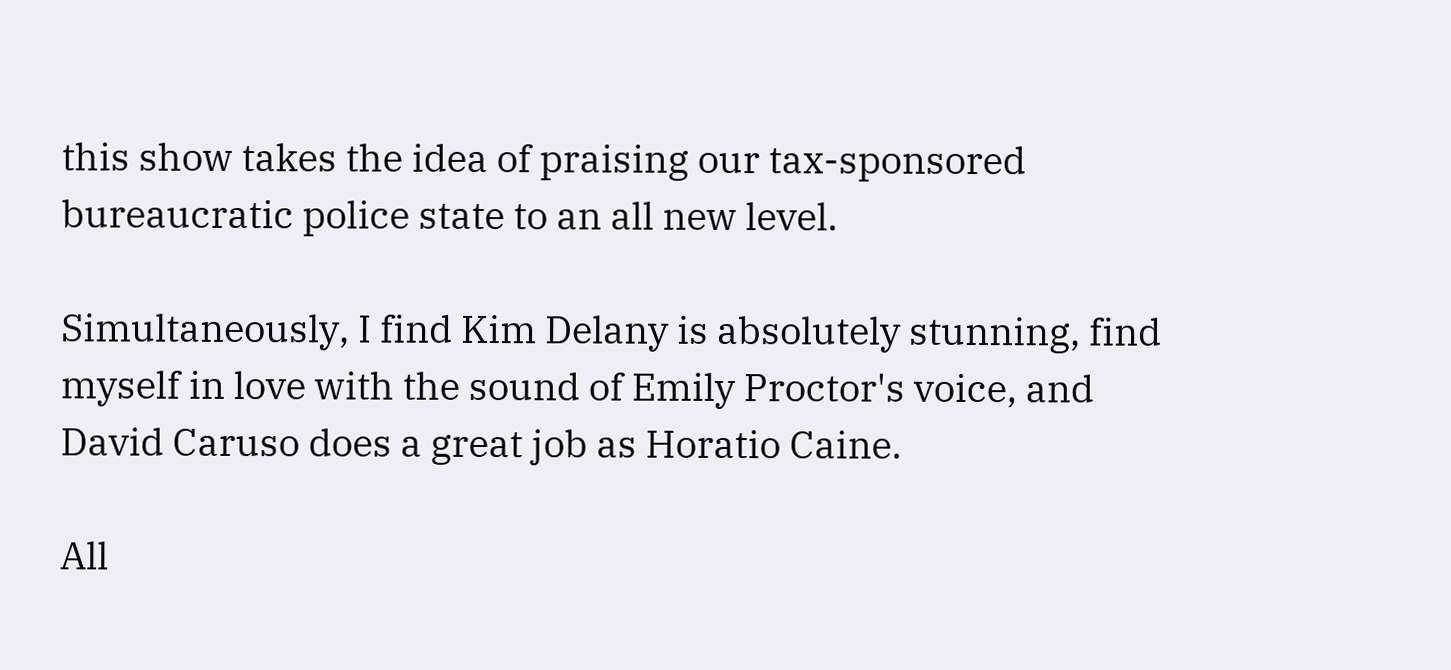this show takes the idea of praising our tax-sponsored bureaucratic police state to an all new level.

Simultaneously, I find Kim Delany is absolutely stunning, find myself in love with the sound of Emily Proctor's voice, and David Caruso does a great job as Horatio Caine.

All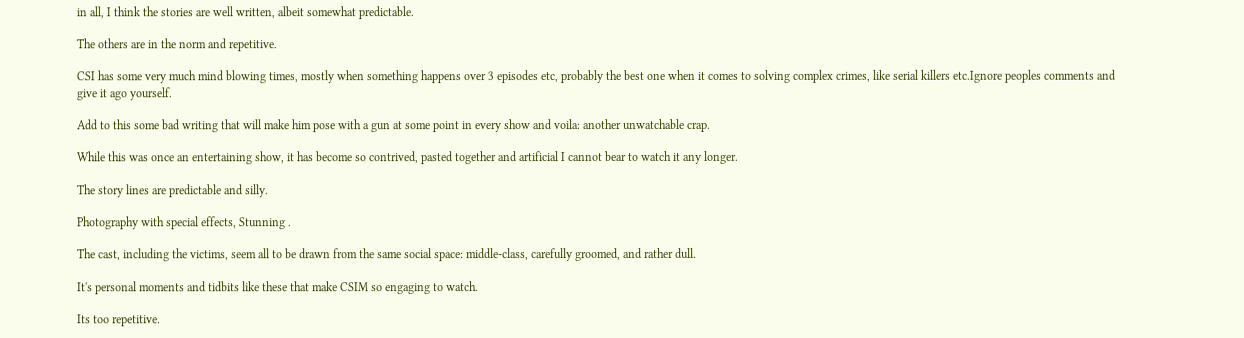in all, I think the stories are well written, albeit somewhat predictable.

The others are in the norm and repetitive.

CSI has some very much mind blowing times, mostly when something happens over 3 episodes etc, probably the best one when it comes to solving complex crimes, like serial killers etc.Ignore peoples comments and give it ago yourself.

Add to this some bad writing that will make him pose with a gun at some point in every show and voila: another unwatchable crap.

While this was once an entertaining show, it has become so contrived, pasted together and artificial I cannot bear to watch it any longer.

The story lines are predictable and silly.

Photography with special effects, Stunning .

The cast, including the victims, seem all to be drawn from the same social space: middle-class, carefully groomed, and rather dull.

It's personal moments and tidbits like these that make CSIM so engaging to watch.

Its too repetitive.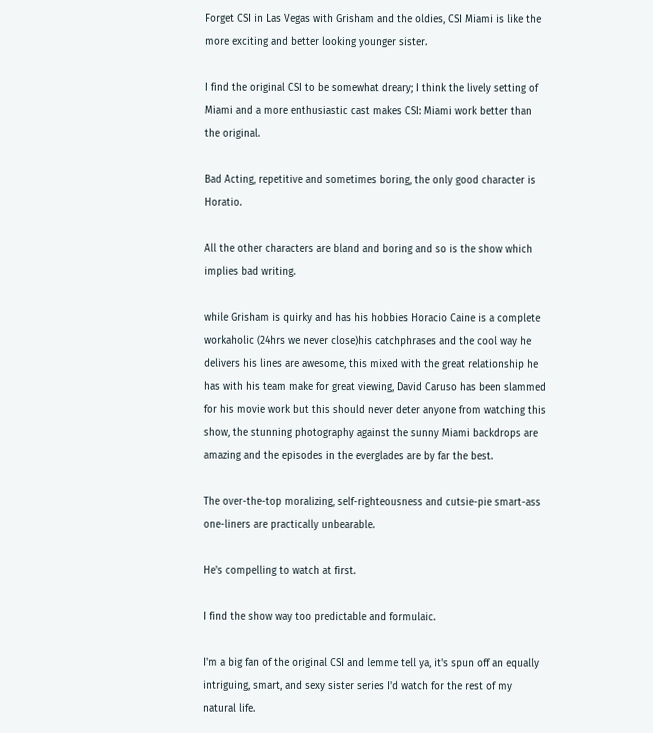Forget CSI in Las Vegas with Grisham and the oldies, CSI Miami is like the more exciting and better looking younger sister.

I find the original CSI to be somewhat dreary; I think the lively setting of Miami and a more enthusiastic cast makes CSI: Miami work better than the original.

Bad Acting, repetitive and sometimes boring, the only good character is Horatio.

All the other characters are bland and boring and so is the show which implies bad writing.

while Grisham is quirky and has his hobbies Horacio Caine is a complete workaholic (24hrs we never close)his catchphrases and the cool way he delivers his lines are awesome, this mixed with the great relationship he has with his team make for great viewing, David Caruso has been slammed for his movie work but this should never deter anyone from watching this show, the stunning photography against the sunny Miami backdrops are amazing and the episodes in the everglades are by far the best.

The over-the-top moralizing, self-righteousness and cutsie-pie smart-ass one-liners are practically unbearable.

He's compelling to watch at first.

I find the show way too predictable and formulaic.

I'm a big fan of the original CSI and lemme tell ya, it's spun off an equally intriguing, smart, and sexy sister series I'd watch for the rest of my natural life.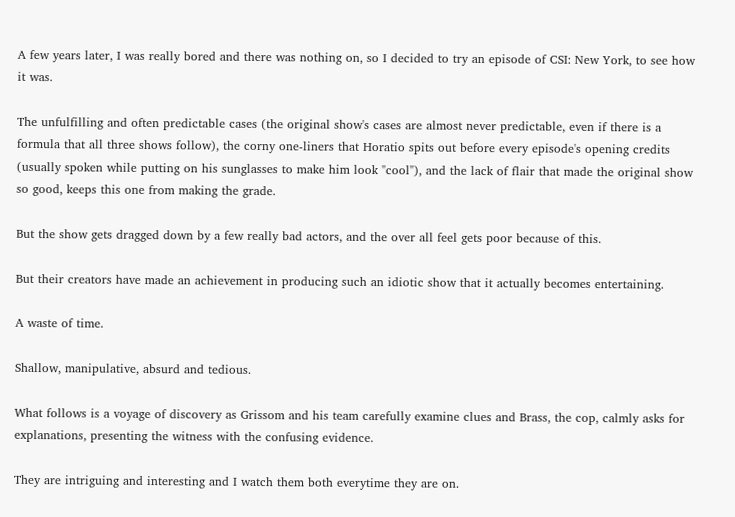A few years later, I was really bored and there was nothing on, so I decided to try an episode of CSI: New York, to see how it was.

The unfulfilling and often predictable cases (the original show's cases are almost never predictable, even if there is a formula that all three shows follow), the corny one-liners that Horatio spits out before every episode's opening credits (usually spoken while putting on his sunglasses to make him look "cool"), and the lack of flair that made the original show so good, keeps this one from making the grade.

But the show gets dragged down by a few really bad actors, and the over all feel gets poor because of this.

But their creators have made an achievement in producing such an idiotic show that it actually becomes entertaining.

A waste of time.

Shallow, manipulative, absurd and tedious.

What follows is a voyage of discovery as Grissom and his team carefully examine clues and Brass, the cop, calmly asks for explanations, presenting the witness with the confusing evidence.

They are intriguing and interesting and I watch them both everytime they are on.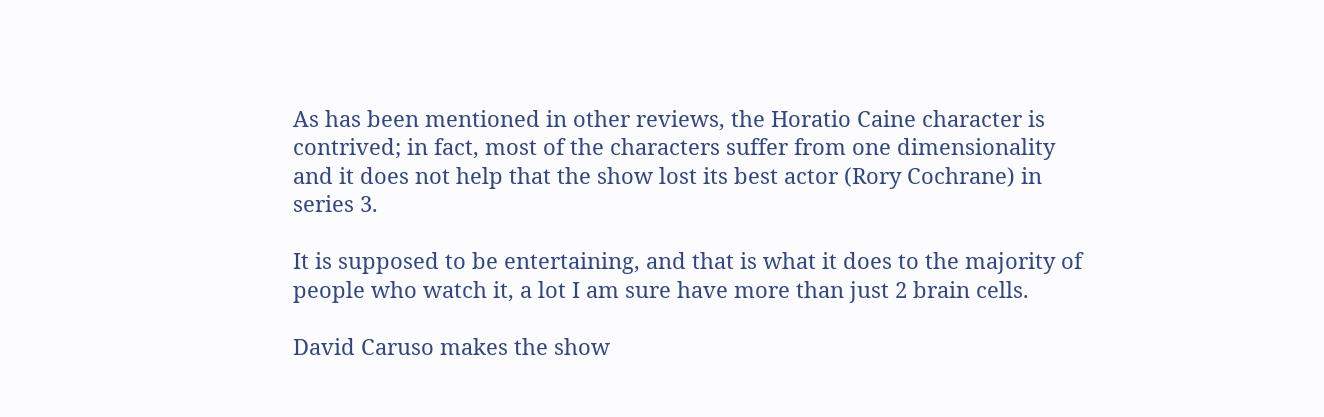As has been mentioned in other reviews, the Horatio Caine character is contrived; in fact, most of the characters suffer from one dimensionality and it does not help that the show lost its best actor (Rory Cochrane) in series 3.

It is supposed to be entertaining, and that is what it does to the majority of people who watch it, a lot I am sure have more than just 2 brain cells.

David Caruso makes the show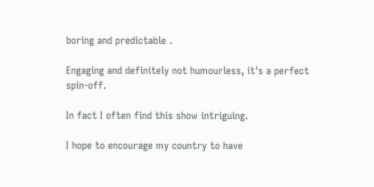boring and predictable .

Engaging and definitely not humourless, it's a perfect spin-off.

In fact I often find this show intriguing.

I hope to encourage my country to have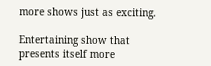more shows just as exciting.

Entertaining show that presents itself more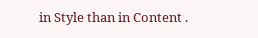in Style than in Content .